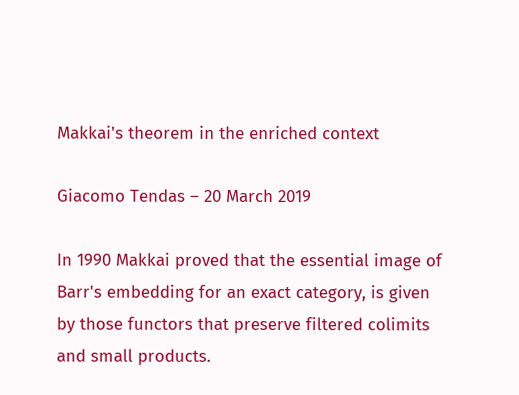Makkai's theorem in the enriched context

Giacomo Tendas – 20 March 2019

In 1990 Makkai proved that the essential image of Barr's embedding for an exact category, is given by those functors that preserve filtered colimits and small products.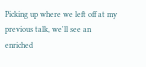Picking up where we left off at my previous talk, we'll see an enriched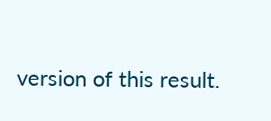version of this result.